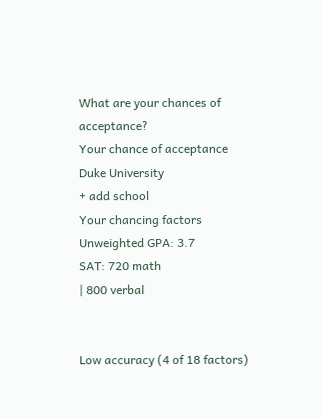What are your chances of acceptance?
Your chance of acceptance
Duke University
+ add school
Your chancing factors
Unweighted GPA: 3.7
SAT: 720 math
| 800 verbal


Low accuracy (4 of 18 factors)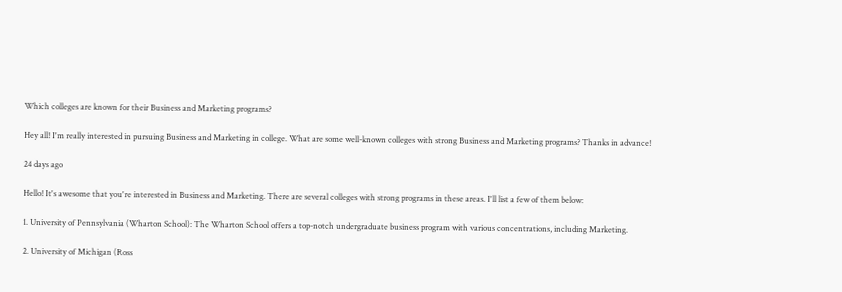Which colleges are known for their Business and Marketing programs?

Hey all! I'm really interested in pursuing Business and Marketing in college. What are some well-known colleges with strong Business and Marketing programs? Thanks in advance!

24 days ago

Hello! It's awesome that you're interested in Business and Marketing. There are several colleges with strong programs in these areas. I'll list a few of them below:

1. University of Pennsylvania (Wharton School): The Wharton School offers a top-notch undergraduate business program with various concentrations, including Marketing.

2. University of Michigan (Ross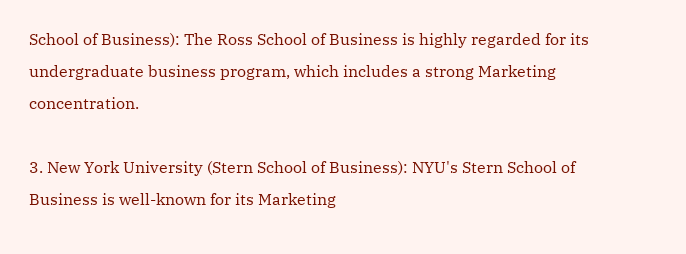School of Business): The Ross School of Business is highly regarded for its undergraduate business program, which includes a strong Marketing concentration.

3. New York University (Stern School of Business): NYU's Stern School of Business is well-known for its Marketing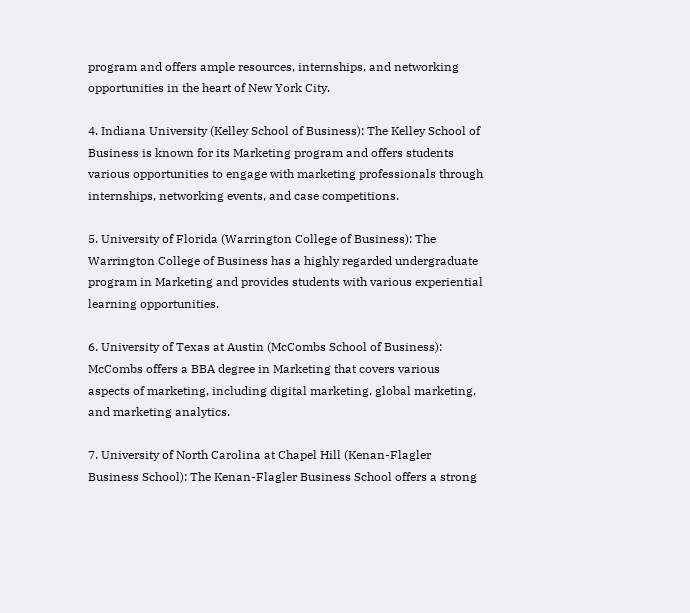program and offers ample resources, internships, and networking opportunities in the heart of New York City.

4. Indiana University (Kelley School of Business): The Kelley School of Business is known for its Marketing program and offers students various opportunities to engage with marketing professionals through internships, networking events, and case competitions.

5. University of Florida (Warrington College of Business): The Warrington College of Business has a highly regarded undergraduate program in Marketing and provides students with various experiential learning opportunities.

6. University of Texas at Austin (McCombs School of Business): McCombs offers a BBA degree in Marketing that covers various aspects of marketing, including digital marketing, global marketing, and marketing analytics.

7. University of North Carolina at Chapel Hill (Kenan-Flagler Business School): The Kenan-Flagler Business School offers a strong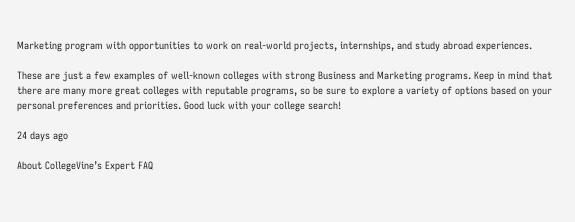Marketing program with opportunities to work on real-world projects, internships, and study abroad experiences.

These are just a few examples of well-known colleges with strong Business and Marketing programs. Keep in mind that there are many more great colleges with reputable programs, so be sure to explore a variety of options based on your personal preferences and priorities. Good luck with your college search!

24 days ago

About CollegeVine’s Expert FAQ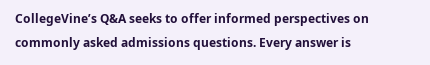CollegeVine’s Q&A seeks to offer informed perspectives on commonly asked admissions questions. Every answer is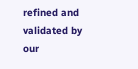refined and validated by our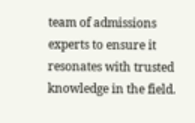team of admissions experts to ensure it resonates with trusted knowledge in the field.